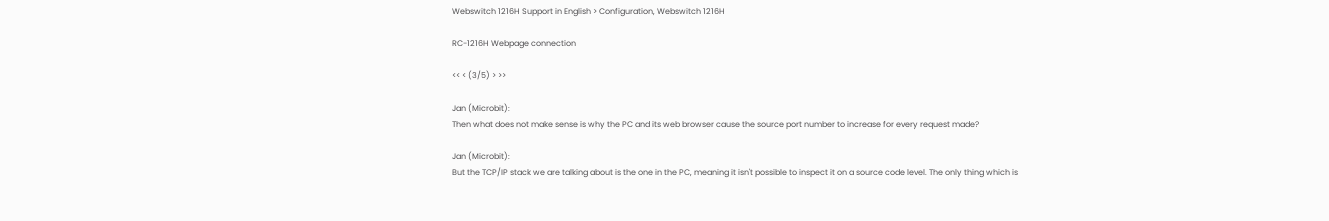Webswitch 1216H Support in English > Configuration, Webswitch 1216H

RC-1216H Webpage connection

<< < (3/5) > >>

Jan (Microbit):
Then what does not make sense is why the PC and its web browser cause the source port number to increase for every request made?

Jan (Microbit):
But the TCP/IP stack we are talking about is the one in the PC, meaning it isn't possible to inspect it on a source code level. The only thing which is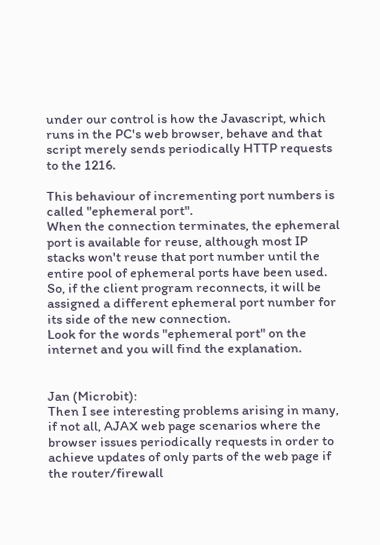under our control is how the Javascript, which runs in the PC's web browser, behave and that script merely sends periodically HTTP requests to the 1216.

This behaviour of incrementing port numbers is called "ephemeral port".
When the connection terminates, the ephemeral port is available for reuse, although most IP stacks won't reuse that port number until the entire pool of ephemeral ports have been used.  So, if the client program reconnects, it will be assigned a different ephemeral port number for its side of the new connection.
Look for the words "ephemeral port" on the internet and you will find the explanation.


Jan (Microbit):
Then I see interesting problems arising in many, if not all, AJAX web page scenarios where the browser issues periodically requests in order to achieve updates of only parts of the web page if the router/firewall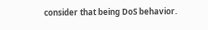consider that being DoS behavior.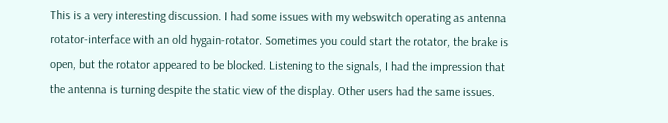This is a very interesting discussion. I had some issues with my webswitch operating as antenna rotator-interface with an old hygain-rotator. Sometimes you could start the rotator, the brake is open, but the rotator appeared to be blocked. Listening to the signals, I had the impression that the antenna is turning despite the static view of the display. Other users had the same issues.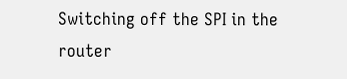Switching off the SPI in the router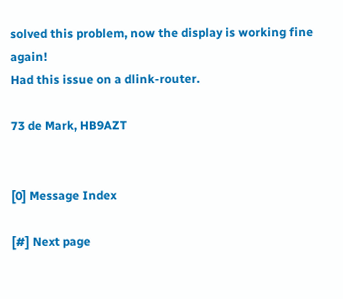solved this problem, now the display is working fine again!
Had this issue on a dlink-router.

73 de Mark, HB9AZT


[0] Message Index

[#] Next page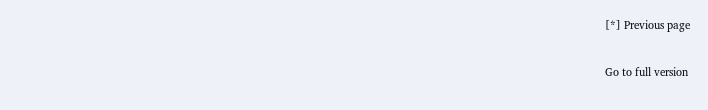[*] Previous page

Go to full version